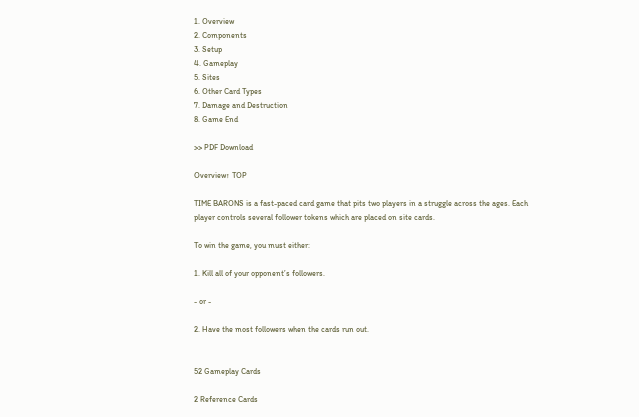1. Overview
2. Components
3. Setup
4. Gameplay
5. Sites
6. Other Card Types
7. Damage and Destruction
8. Game End

>> PDF Download

Overview↑ TOP

TIME BARONS is a fast-paced card game that pits two players in a struggle across the ages. Each player controls several follower tokens which are placed on site cards.

To win the game, you must either:

1. Kill all of your opponent’s followers.

- or -

2. Have the most followers when the cards run out.


52 Gameplay Cards

2 Reference Cards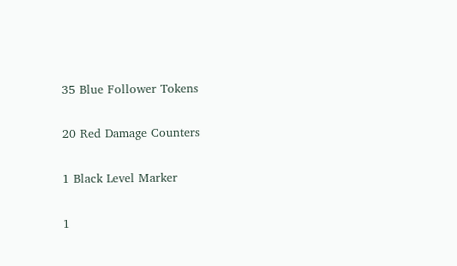35 Blue Follower Tokens

20 Red Damage Counters

1 Black Level Marker

1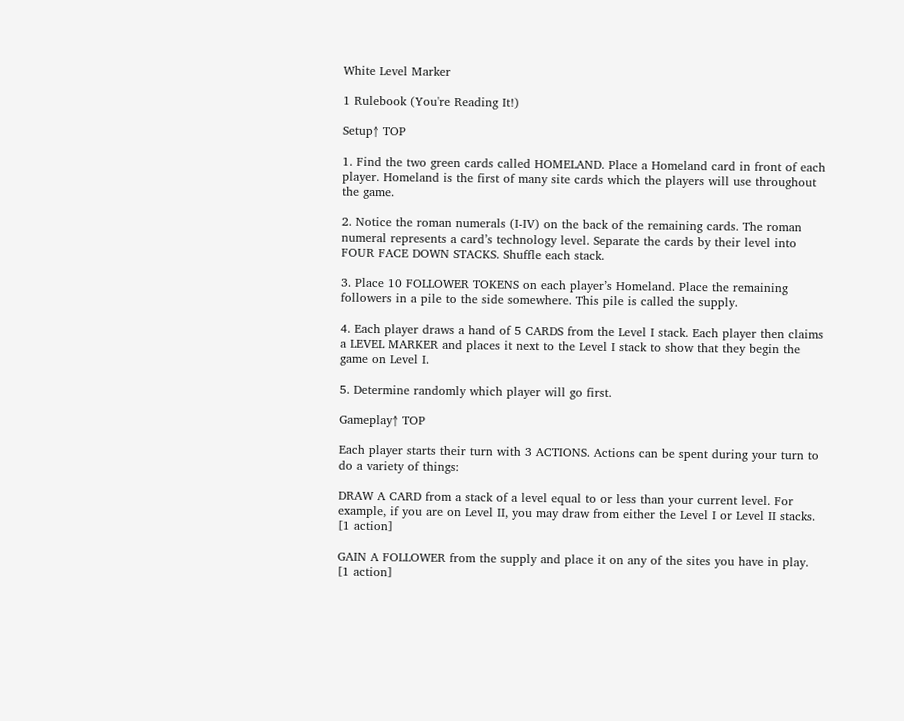White Level Marker

1 Rulebook (You're Reading It!)

Setup↑ TOP

1. Find the two green cards called HOMELAND. Place a Homeland card in front of each player. Homeland is the first of many site cards which the players will use throughout the game.

2. Notice the roman numerals (I-IV) on the back of the remaining cards. The roman numeral represents a card’s technology level. Separate the cards by their level into FOUR FACE DOWN STACKS. Shuffle each stack.

3. Place 10 FOLLOWER TOKENS on each player’s Homeland. Place the remaining followers in a pile to the side somewhere. This pile is called the supply.

4. Each player draws a hand of 5 CARDS from the Level I stack. Each player then claims a LEVEL MARKER and places it next to the Level I stack to show that they begin the game on Level I.

5. Determine randomly which player will go first.

Gameplay↑ TOP

Each player starts their turn with 3 ACTIONS. Actions can be spent during your turn to do a variety of things:

DRAW A CARD from a stack of a level equal to or less than your current level. For example, if you are on Level II, you may draw from either the Level I or Level II stacks. [1 action]

GAIN A FOLLOWER from the supply and place it on any of the sites you have in play. [1 action]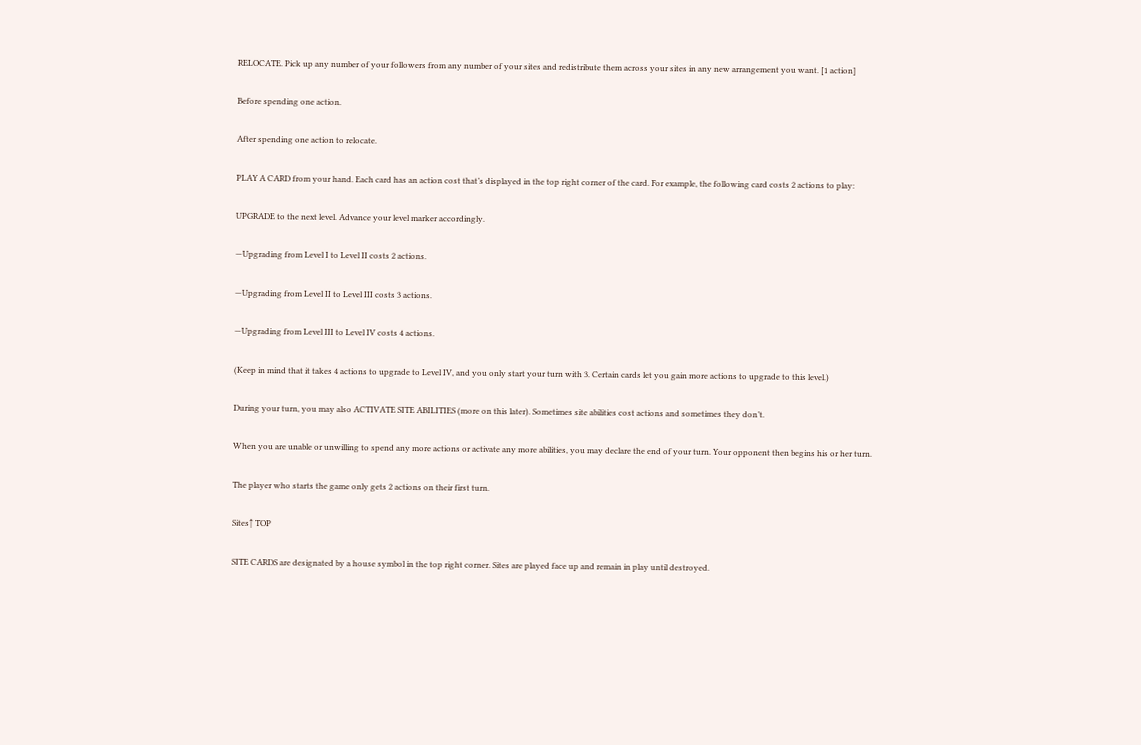RELOCATE. Pick up any number of your followers from any number of your sites and redistribute them across your sites in any new arrangement you want. [1 action]

Before spending one action.

After spending one action to relocate.

PLAY A CARD from your hand. Each card has an action cost that’s displayed in the top right corner of the card. For example, the following card costs 2 actions to play:

UPGRADE to the next level. Advance your level marker accordingly.

—Upgrading from Level I to Level II costs 2 actions.

—Upgrading from Level II to Level III costs 3 actions.

—Upgrading from Level III to Level IV costs 4 actions.

(Keep in mind that it takes 4 actions to upgrade to Level IV, and you only start your turn with 3. Certain cards let you gain more actions to upgrade to this level.)

During your turn, you may also ACTIVATE SITE ABILITIES (more on this later). Sometimes site abilities cost actions and sometimes they don’t.

When you are unable or unwilling to spend any more actions or activate any more abilities, you may declare the end of your turn. Your opponent then begins his or her turn.

The player who starts the game only gets 2 actions on their first turn.

Sites↑ TOP

SITE CARDS are designated by a house symbol in the top right corner. Sites are played face up and remain in play until destroyed.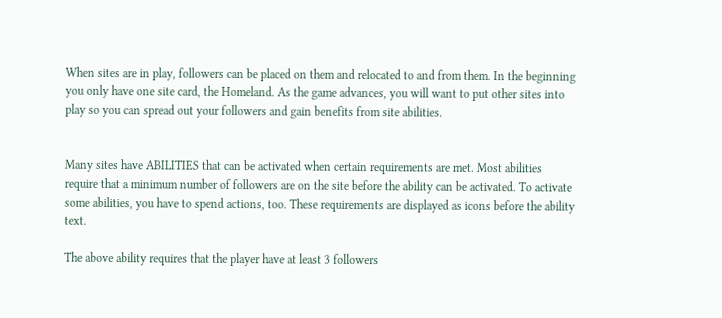When sites are in play, followers can be placed on them and relocated to and from them. In the beginning you only have one site card, the Homeland. As the game advances, you will want to put other sites into play so you can spread out your followers and gain benefits from site abilities.


Many sites have ABILITIES that can be activated when certain requirements are met. Most abilities require that a minimum number of followers are on the site before the ability can be activated. To activate some abilities, you have to spend actions, too. These requirements are displayed as icons before the ability text.

The above ability requires that the player have at least 3 followers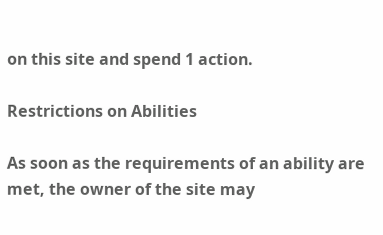on this site and spend 1 action.

Restrictions on Abilities

As soon as the requirements of an ability are met, the owner of the site may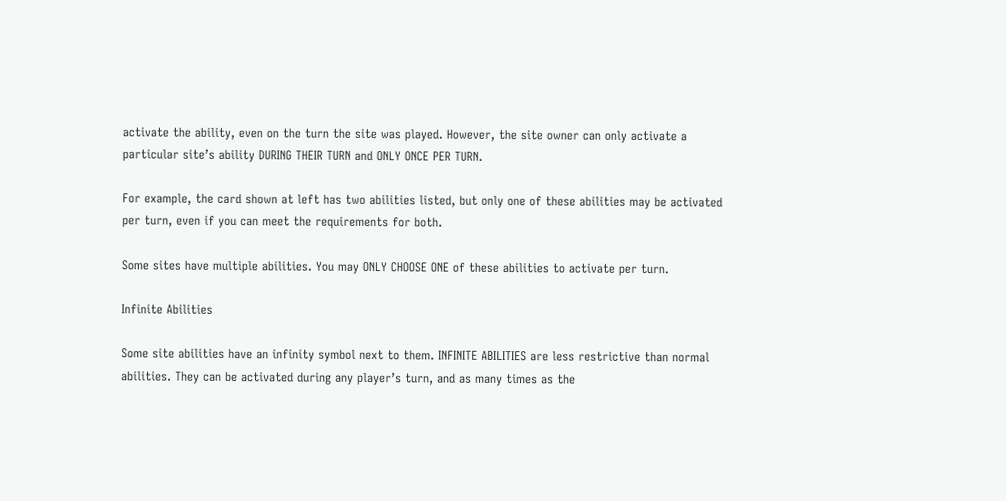activate the ability, even on the turn the site was played. However, the site owner can only activate a particular site’s ability DURING THEIR TURN and ONLY ONCE PER TURN.

For example, the card shown at left has two abilities listed, but only one of these abilities may be activated per turn, even if you can meet the requirements for both.

Some sites have multiple abilities. You may ONLY CHOOSE ONE of these abilities to activate per turn.

Infinite Abilities

Some site abilities have an infinity symbol next to them. INFINITE ABILITIES are less restrictive than normal abilities. They can be activated during any player’s turn, and as many times as the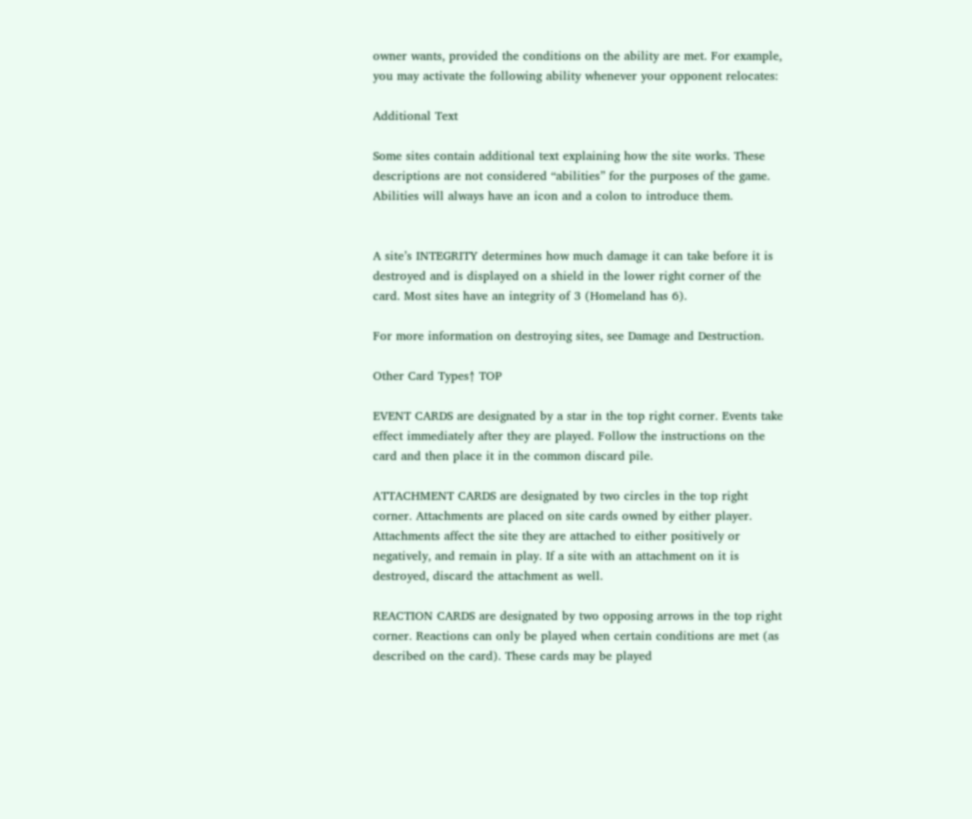owner wants, provided the conditions on the ability are met. For example, you may activate the following ability whenever your opponent relocates:

Additional Text

Some sites contain additional text explaining how the site works. These descriptions are not considered “abilities” for the purposes of the game. Abilities will always have an icon and a colon to introduce them.


A site’s INTEGRITY determines how much damage it can take before it is destroyed and is displayed on a shield in the lower right corner of the card. Most sites have an integrity of 3 (Homeland has 6).

For more information on destroying sites, see Damage and Destruction.

Other Card Types↑ TOP

EVENT CARDS are designated by a star in the top right corner. Events take effect immediately after they are played. Follow the instructions on the card and then place it in the common discard pile.

ATTACHMENT CARDS are designated by two circles in the top right corner. Attachments are placed on site cards owned by either player. Attachments affect the site they are attached to either positively or negatively, and remain in play. If a site with an attachment on it is destroyed, discard the attachment as well.

REACTION CARDS are designated by two opposing arrows in the top right corner. Reactions can only be played when certain conditions are met (as described on the card). These cards may be played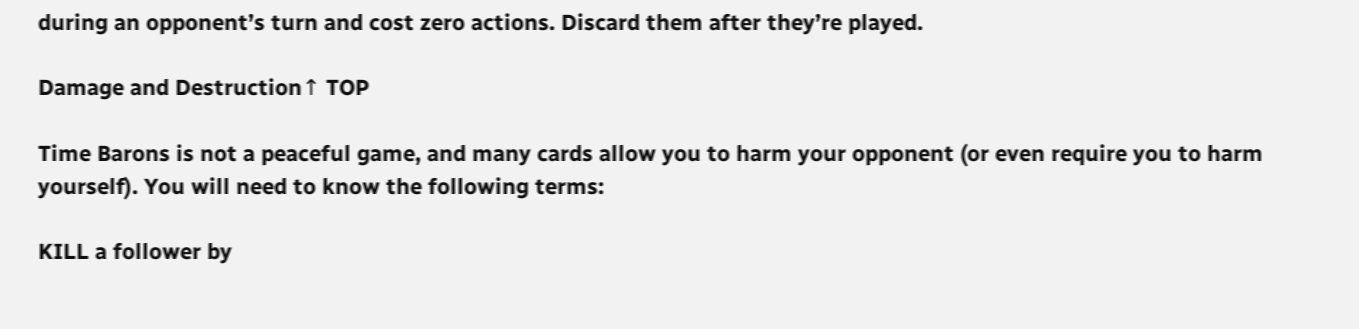during an opponent’s turn and cost zero actions. Discard them after they’re played.

Damage and Destruction↑ TOP

Time Barons is not a peaceful game, and many cards allow you to harm your opponent (or even require you to harm yourself). You will need to know the following terms:

KILL a follower by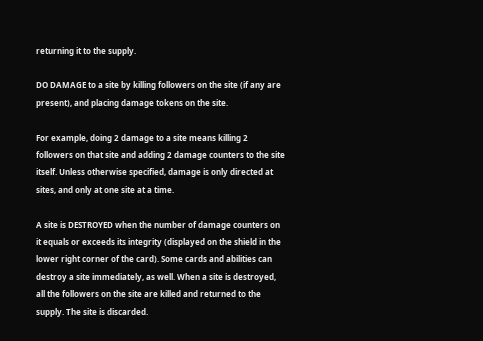returning it to the supply.

DO DAMAGE to a site by killing followers on the site (if any are present), and placing damage tokens on the site.

For example, doing 2 damage to a site means killing 2 followers on that site and adding 2 damage counters to the site itself. Unless otherwise specified, damage is only directed at sites, and only at one site at a time.

A site is DESTROYED when the number of damage counters on it equals or exceeds its integrity (displayed on the shield in the lower right corner of the card). Some cards and abilities can destroy a site immediately, as well. When a site is destroyed, all the followers on the site are killed and returned to the supply. The site is discarded.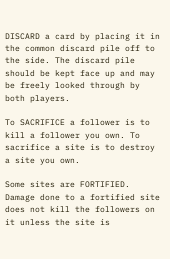DISCARD a card by placing it in the common discard pile off to the side. The discard pile should be kept face up and may be freely looked through by both players.

To SACRIFICE a follower is to kill a follower you own. To sacrifice a site is to destroy a site you own.

Some sites are FORTIFIED. Damage done to a fortified site does not kill the followers on it unless the site is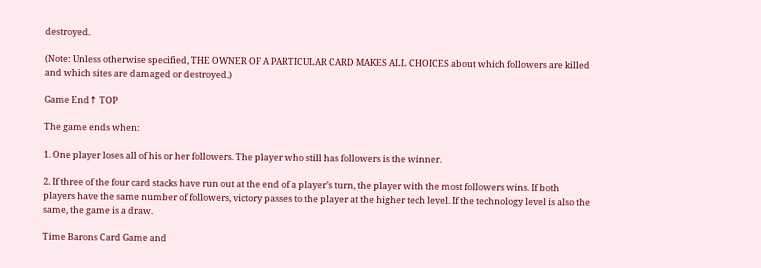destroyed.

(Note: Unless otherwise specified, THE OWNER OF A PARTICULAR CARD MAKES ALL CHOICES about which followers are killed and which sites are damaged or destroyed.)

Game End↑ TOP

The game ends when:

1. One player loses all of his or her followers. The player who still has followers is the winner.

2. If three of the four card stacks have run out at the end of a player’s turn, the player with the most followers wins. If both players have the same number of followers, victory passes to the player at the higher tech level. If the technology level is also the same, the game is a draw.

Time Barons Card Game and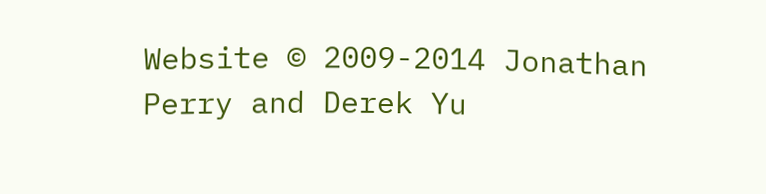Website © 2009-2014 Jonathan Perry and Derek Yu